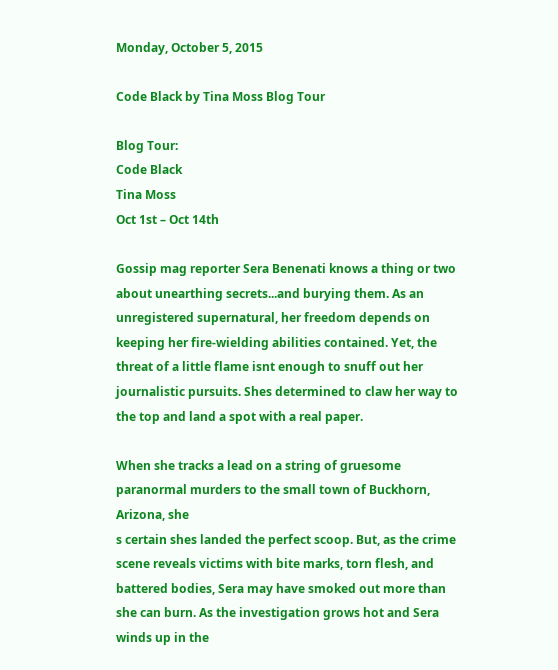Monday, October 5, 2015

Code Black by Tina Moss Blog Tour

Blog Tour:
Code Black
Tina Moss
Oct 1st – Oct 14th

Gossip mag reporter Sera Benenati knows a thing or two about unearthing secrets...and burying them. As an unregistered supernatural, her freedom depends on keeping her fire-wielding abilities contained. Yet, the threat of a little flame isnt enough to snuff out her journalistic pursuits. Shes determined to claw her way to the top and land a spot with a real paper.

When she tracks a lead on a string of gruesome paranormal murders to the small town of Buckhorn, Arizona, she
s certain shes landed the perfect scoop. But, as the crime scene reveals victims with bite marks, torn flesh, and battered bodies, Sera may have smoked out more than she can burn. As the investigation grows hot and Sera winds up in the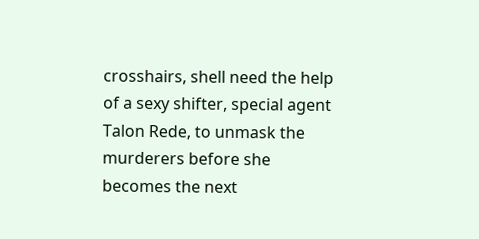crosshairs, shell need the help of a sexy shifter, special agent Talon Rede, to unmask the murderers before she becomes the next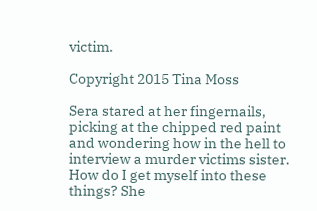victim.

Copyright 2015 Tina Moss

Sera stared at her fingernails, picking at the chipped red paint and wondering how in the hell to interview a murder victims sister. How do I get myself into these things? She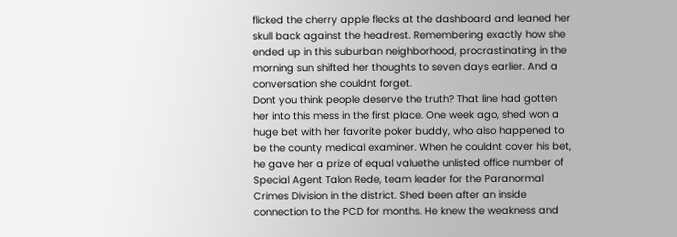flicked the cherry apple flecks at the dashboard and leaned her skull back against the headrest. Remembering exactly how she ended up in this suburban neighborhood, procrastinating in the morning sun shifted her thoughts to seven days earlier. And a conversation she couldnt forget.
Dont you think people deserve the truth? That line had gotten her into this mess in the first place. One week ago, shed won a huge bet with her favorite poker buddy, who also happened to be the county medical examiner. When he couldnt cover his bet, he gave her a prize of equal valuethe unlisted office number of Special Agent Talon Rede, team leader for the Paranormal Crimes Division in the district. Shed been after an inside connection to the PCD for months. He knew the weakness and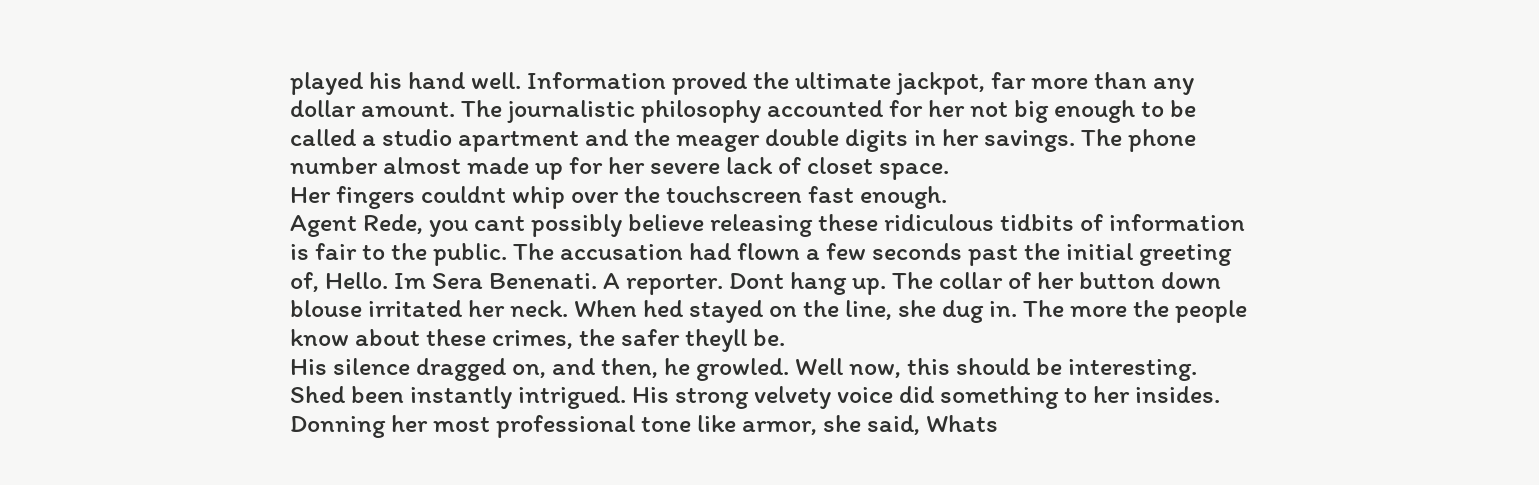played his hand well. Information proved the ultimate jackpot, far more than any dollar amount. The journalistic philosophy accounted for her not big enough to be called a studio apartment and the meager double digits in her savings. The phone number almost made up for her severe lack of closet space.
Her fingers couldnt whip over the touchscreen fast enough.
Agent Rede, you cant possibly believe releasing these ridiculous tidbits of information is fair to the public. The accusation had flown a few seconds past the initial greeting of, Hello. Im Sera Benenati. A reporter. Dont hang up. The collar of her button down blouse irritated her neck. When hed stayed on the line, she dug in. The more the people know about these crimes, the safer theyll be.
His silence dragged on, and then, he growled. Well now, this should be interesting.
Shed been instantly intrigued. His strong velvety voice did something to her insides. Donning her most professional tone like armor, she said, Whats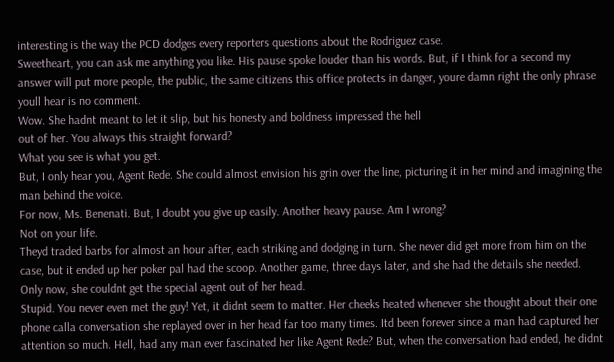interesting is the way the PCD dodges every reporters questions about the Rodriguez case.
Sweetheart, you can ask me anything you like. His pause spoke louder than his words. But, if I think for a second my answer will put more people, the public, the same citizens this office protects in danger, youre damn right the only phrase youll hear is no comment.
Wow. She hadnt meant to let it slip, but his honesty and boldness impressed the hell
out of her. You always this straight forward?
What you see is what you get.
But, I only hear you, Agent Rede. She could almost envision his grin over the line, picturing it in her mind and imagining the man behind the voice.
For now, Ms. Benenati. But, I doubt you give up easily. Another heavy pause. Am I wrong?
Not on your life.
Theyd traded barbs for almost an hour after, each striking and dodging in turn. She never did get more from him on the case, but it ended up her poker pal had the scoop. Another game, three days later, and she had the details she needed. Only now, she couldnt get the special agent out of her head.
Stupid. You never even met the guy! Yet, it didnt seem to matter. Her cheeks heated whenever she thought about their one phone calla conversation she replayed over in her head far too many times. Itd been forever since a man had captured her attention so much. Hell, had any man ever fascinated her like Agent Rede? But, when the conversation had ended, he didnt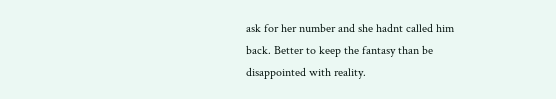ask for her number and she hadnt called him back. Better to keep the fantasy than be disappointed with reality.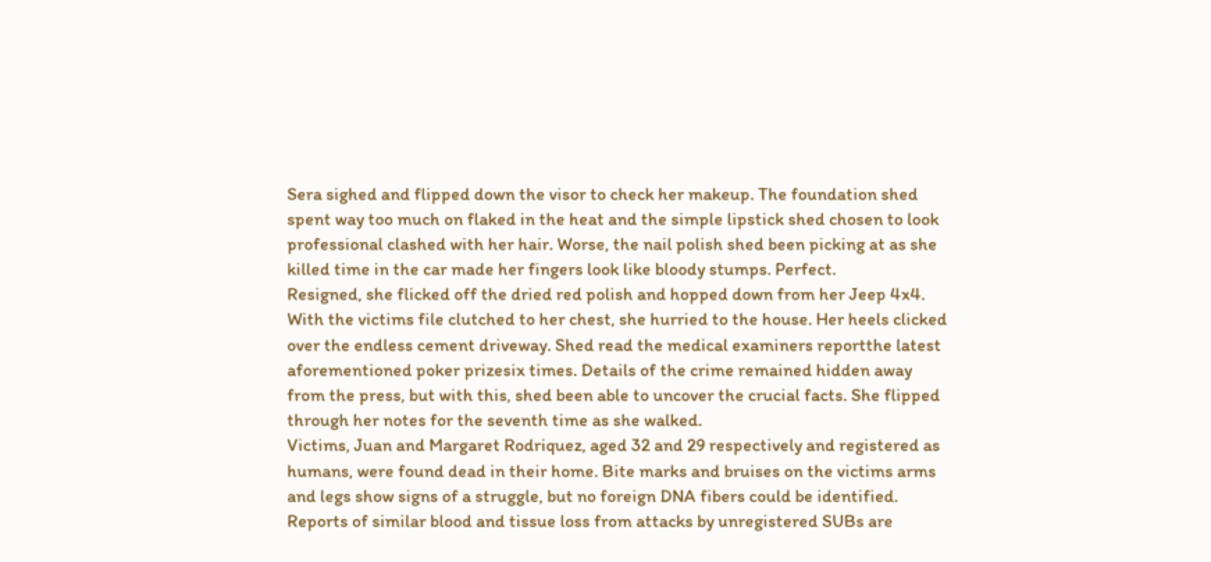Sera sighed and flipped down the visor to check her makeup. The foundation shed spent way too much on flaked in the heat and the simple lipstick shed chosen to look professional clashed with her hair. Worse, the nail polish shed been picking at as she killed time in the car made her fingers look like bloody stumps. Perfect.
Resigned, she flicked off the dried red polish and hopped down from her Jeep 4x4. With the victims file clutched to her chest, she hurried to the house. Her heels clicked over the endless cement driveway. Shed read the medical examiners reportthe latest aforementioned poker prizesix times. Details of the crime remained hidden away from the press, but with this, shed been able to uncover the crucial facts. She flipped through her notes for the seventh time as she walked.
Victims, Juan and Margaret Rodriquez, aged 32 and 29 respectively and registered as humans, were found dead in their home. Bite marks and bruises on the victims arms and legs show signs of a struggle, but no foreign DNA fibers could be identified. Reports of similar blood and tissue loss from attacks by unregistered SUBs are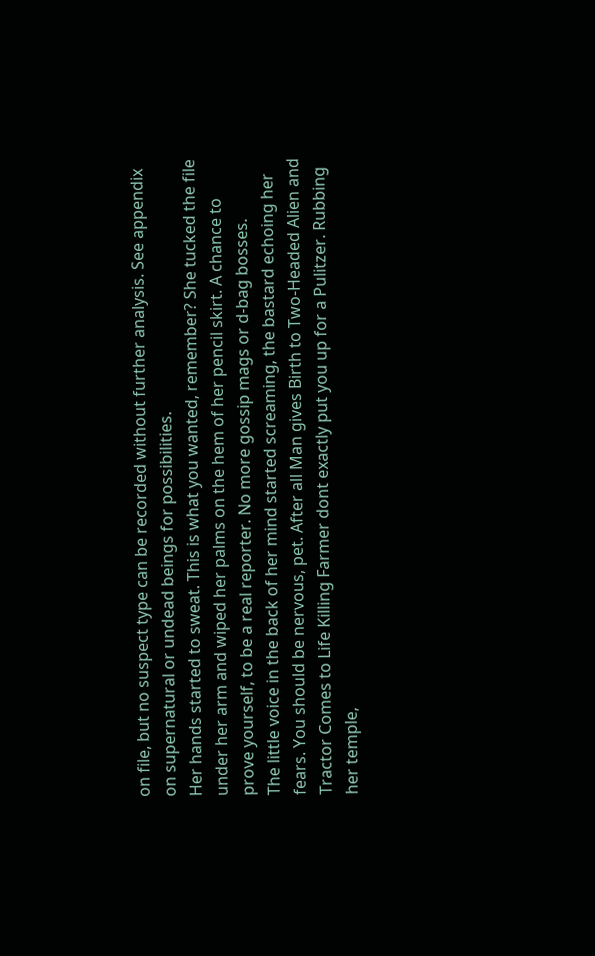on file, but no suspect type can be recorded without further analysis. See appendix on supernatural or undead beings for possibilities.
Her hands started to sweat. This is what you wanted, remember? She tucked the file under her arm and wiped her palms on the hem of her pencil skirt. A chance to prove yourself, to be a real reporter. No more gossip mags or d-bag bosses.
The little voice in the back of her mind started screaming, the bastard echoing her fears. You should be nervous, pet. After all Man gives Birth to Two-Headed Alien and Tractor Comes to Life Killing Farmer dont exactly put you up for a Pulitzer. Rubbing her temple,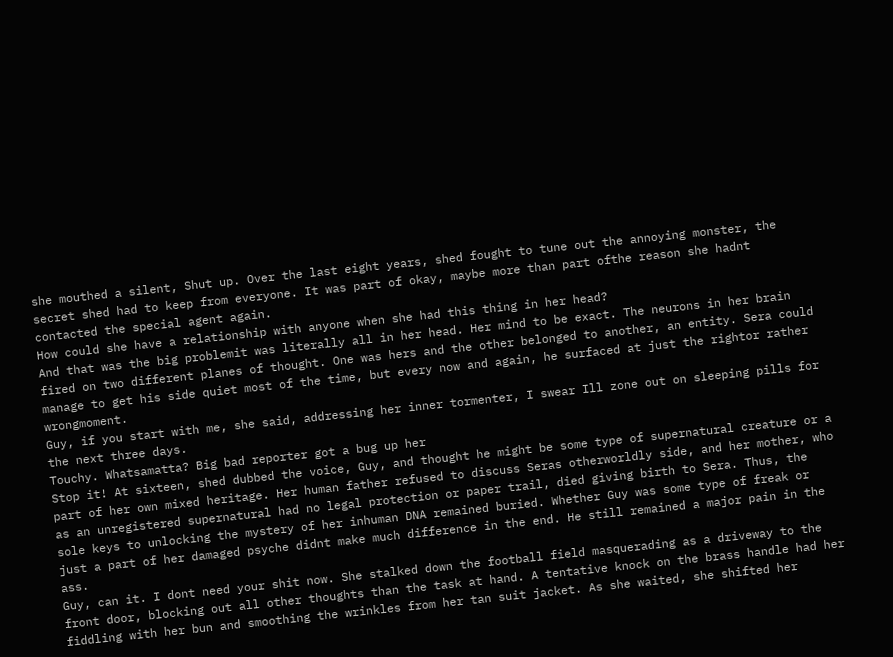she mouthed a silent, Shut up. Over the last eight years, shed fought to tune out the annoying monster, the secret shed had to keep from everyone. It was part of okay, maybe more than part ofthe reason she hadnt contacted the special agent again.
How could she have a relationship with anyone when she had this thing in her head?
And that was the big problemit was literally all in her head. Her mind to be exact. The neurons in her brain fired on two different planes of thought. One was hers and the other belonged to another, an entity. Sera could manage to get his side quiet most of the time, but every now and again, he surfaced at just the rightor rather wrongmoment.
Guy, if you start with me, she said, addressing her inner tormenter, I swear Ill zone out on sleeping pills for the next three days.
Touchy. Whatsamatta? Big bad reporter got a bug up her
Stop it! At sixteen, shed dubbed the voice, Guy, and thought he might be some type of supernatural creature or a part of her own mixed heritage. Her human father refused to discuss Seras otherworldly side, and her mother, who as an unregistered supernatural had no legal protection or paper trail, died giving birth to Sera. Thus, the sole keys to unlocking the mystery of her inhuman DNA remained buried. Whether Guy was some type of freak or just a part of her damaged psyche didnt make much difference in the end. He still remained a major pain in the ass.
Guy, can it. I dont need your shit now. She stalked down the football field masquerading as a driveway to the front door, blocking out all other thoughts than the task at hand. A tentative knock on the brass handle had her fiddling with her bun and smoothing the wrinkles from her tan suit jacket. As she waited, she shifted her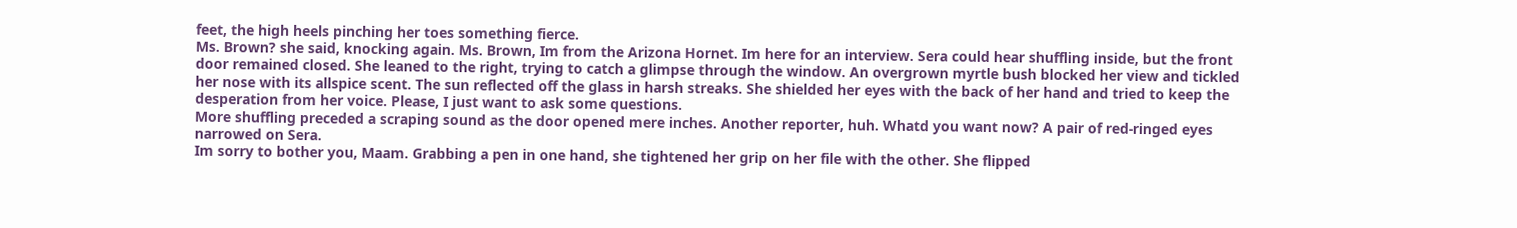feet, the high heels pinching her toes something fierce.
Ms. Brown? she said, knocking again. Ms. Brown, Im from the Arizona Hornet. Im here for an interview. Sera could hear shuffling inside, but the front door remained closed. She leaned to the right, trying to catch a glimpse through the window. An overgrown myrtle bush blocked her view and tickled her nose with its allspice scent. The sun reflected off the glass in harsh streaks. She shielded her eyes with the back of her hand and tried to keep the desperation from her voice. Please, I just want to ask some questions.
More shuffling preceded a scraping sound as the door opened mere inches. Another reporter, huh. Whatd you want now? A pair of red-ringed eyes narrowed on Sera.
Im sorry to bother you, Maam. Grabbing a pen in one hand, she tightened her grip on her file with the other. She flipped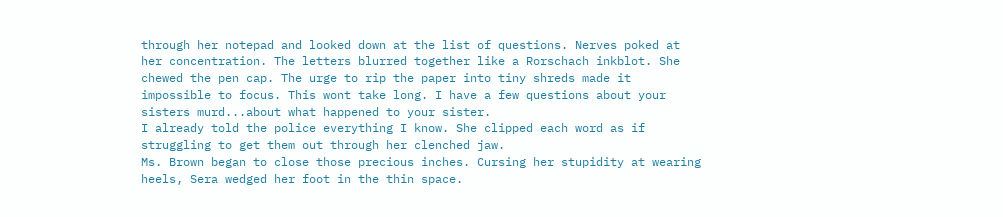through her notepad and looked down at the list of questions. Nerves poked at her concentration. The letters blurred together like a Rorschach inkblot. She chewed the pen cap. The urge to rip the paper into tiny shreds made it impossible to focus. This wont take long. I have a few questions about your sisters murd...about what happened to your sister.
I already told the police everything I know. She clipped each word as if struggling to get them out through her clenched jaw.
Ms. Brown began to close those precious inches. Cursing her stupidity at wearing heels, Sera wedged her foot in the thin space.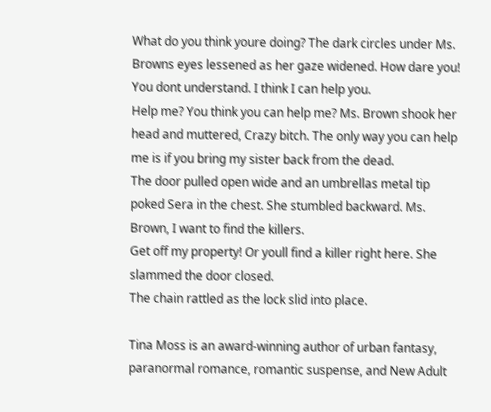What do you think youre doing? The dark circles under Ms. Browns eyes lessened as her gaze widened. How dare you!
You dont understand. I think I can help you.
Help me? You think you can help me? Ms. Brown shook her head and muttered, Crazy bitch. The only way you can help me is if you bring my sister back from the dead.
The door pulled open wide and an umbrellas metal tip poked Sera in the chest. She stumbled backward. Ms. Brown, I want to find the killers.
Get off my property! Or youll find a killer right here. She slammed the door closed.
The chain rattled as the lock slid into place.

Tina Moss is an award-winning author of urban fantasy, paranormal romance, romantic suspense, and New Adult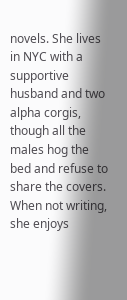novels. She lives in NYC with a supportive husband and two alpha corgis, though all the males hog the bed and refuse to share the covers. When not writing, she enjoys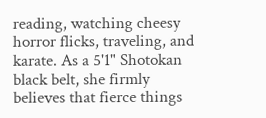reading, watching cheesy horror flicks, traveling, and karate. As a 5'1" Shotokan black belt, she firmly believes that fierce things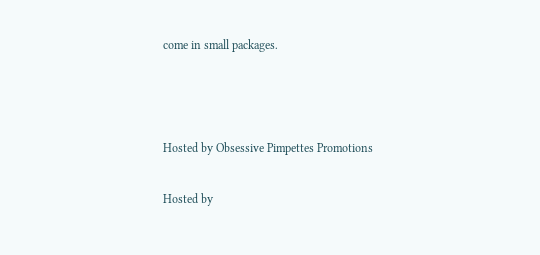come in small packages.



Hosted by Obsessive Pimpettes Promotions

Hosted by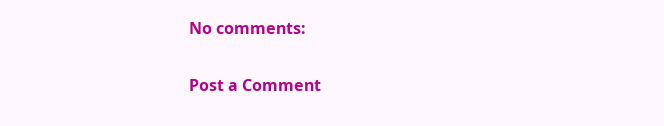No comments:

Post a Comment